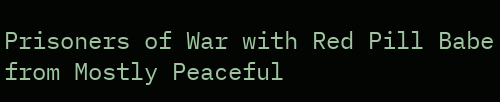Prisoners of War with Red Pill Babe from Mostly Peaceful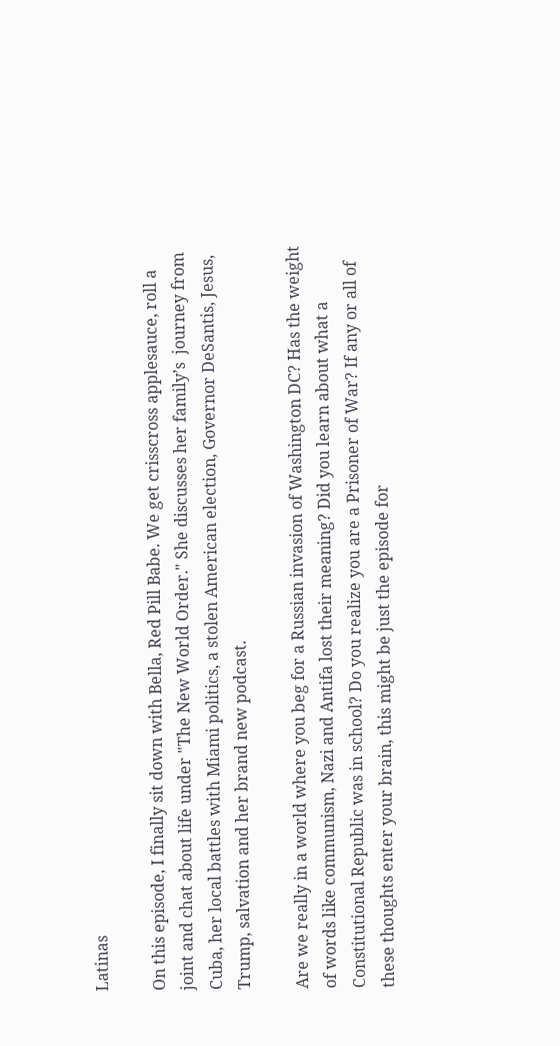Latinas

On this episode, I finally sit down with Bella, Red Pill Babe. We get crisscross applesauce, roll a joint and chat about life under "The New World Order." She discusses her family’s  journey from Cuba, her local battles with Miami politics, a stolen American election, Governor DeSantis, Jesus, Trump, salvation and her brand new podcast.

Are we really in a world where you beg for a Russian invasion of Washington DC? Has the weight of words like communism, Nazi and Antifa lost their meaning? Did you learn about what a Constitutional Republic was in school? Do you realize you are a Prisoner of War? If any or all of these thoughts enter your brain, this might be just the episode for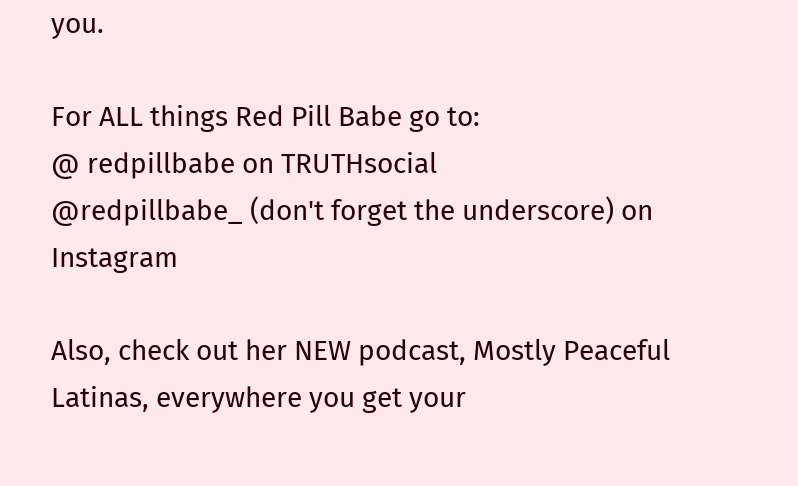you.

For ALL things Red Pill Babe go to:
@ redpillbabe on TRUTHsocial
@redpillbabe_ (don't forget the underscore) on Instagram

Also, check out her NEW podcast, Mostly Peaceful Latinas, everywhere you get your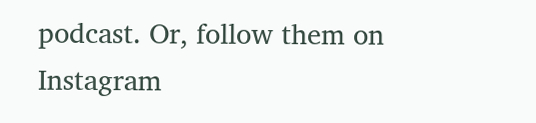podcast. Or, follow them on Instagram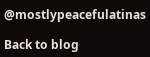@mostlypeacefulatinas

Back to blog